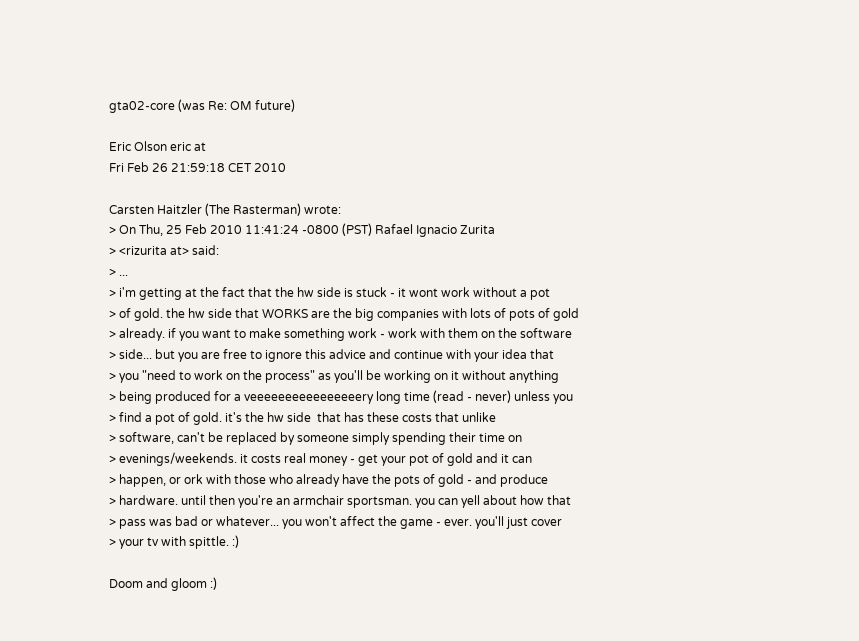gta02-core (was Re: OM future)

Eric Olson eric at
Fri Feb 26 21:59:18 CET 2010

Carsten Haitzler (The Rasterman) wrote:
> On Thu, 25 Feb 2010 11:41:24 -0800 (PST) Rafael Ignacio Zurita
> <rizurita at> said:
> ...
> i'm getting at the fact that the hw side is stuck - it wont work without a pot
> of gold. the hw side that WORKS are the big companies with lots of pots of gold
> already. if you want to make something work - work with them on the software
> side... but you are free to ignore this advice and continue with your idea that
> you "need to work on the process" as you'll be working on it without anything
> being produced for a veeeeeeeeeeeeeeeery long time (read - never) unless you
> find a pot of gold. it's the hw side  that has these costs that unlike
> software, can't be replaced by someone simply spending their time on
> evenings/weekends. it costs real money - get your pot of gold and it can
> happen, or ork with those who already have the pots of gold - and produce
> hardware. until then you're an armchair sportsman. you can yell about how that
> pass was bad or whatever... you won't affect the game - ever. you'll just cover
> your tv with spittle. :)

Doom and gloom :)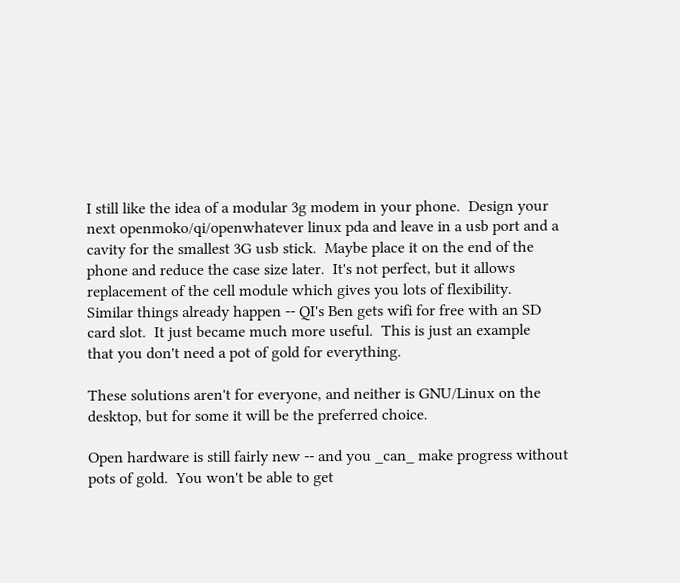I still like the idea of a modular 3g modem in your phone.  Design your
next openmoko/qi/openwhatever linux pda and leave in a usb port and a
cavity for the smallest 3G usb stick.  Maybe place it on the end of the
phone and reduce the case size later.  It's not perfect, but it allows
replacement of the cell module which gives you lots of flexibility.
Similar things already happen -- QI's Ben gets wifi for free with an SD
card slot.  It just became much more useful.  This is just an example
that you don't need a pot of gold for everything.

These solutions aren't for everyone, and neither is GNU/Linux on the
desktop, but for some it will be the preferred choice.

Open hardware is still fairly new -- and you _can_ make progress without
pots of gold.  You won't be able to get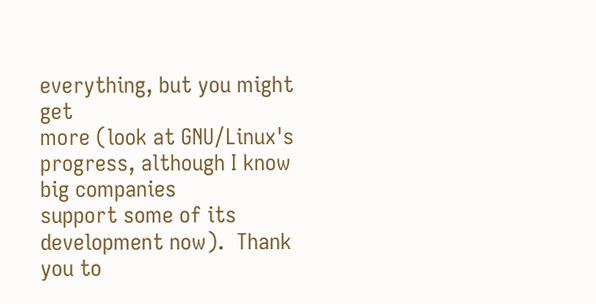everything, but you might get
more (look at GNU/Linux's progress, although I know big companies
support some of its development now).  Thank you to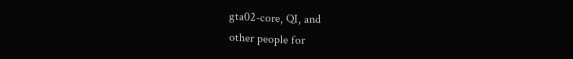gta02-core, QI, and
other people for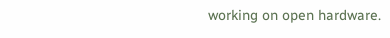working on open hardware.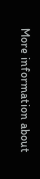More information about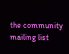the community mailing list